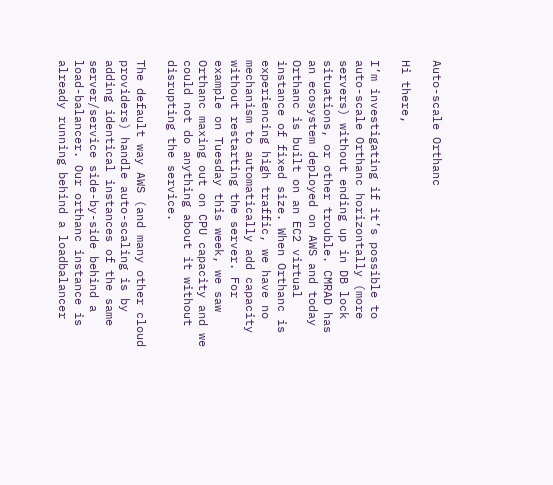Auto-scale Orthanc

Hi there,

I’m investigating if it’s possible to auto-scale Orthanc horizontally (more servers) without ending up in DB lock situations, or other trouble. CMRAD has an ecosystem deployed on AWS and today Orthanc is built on an EC2 virtual instance of fixed size. When Orthanc is experiencing high traffic, we have no mechanism to automatically add capacity without restarting the server. For example on Tuesday this week, we saw Orthanc maxing out on CPU capacity and we could not do anything about it without disrupting the service.

The default way AWS (and many other cloud providers) handle auto-scaling is by adding identical instances of the same server/service side-by-side behind a load-balancer. Our orthanc instance is already running behind a loadbalancer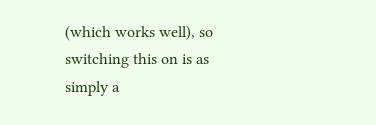(which works well), so switching this on is as simply a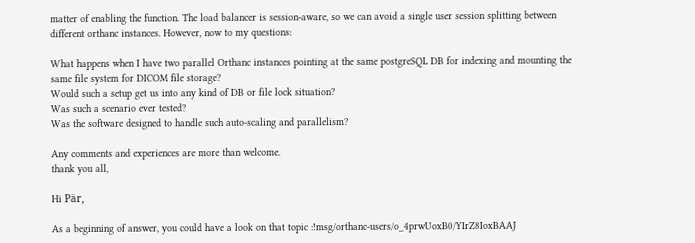matter of enabling the function. The load balancer is session-aware, so we can avoid a single user session splitting between different orthanc instances. However, now to my questions:

What happens when I have two parallel Orthanc instances pointing at the same postgreSQL DB for indexing and mounting the same file system for DICOM file storage?
Would such a setup get us into any kind of DB or file lock situation?
Was such a scenario ever tested?
Was the software designed to handle such auto-scaling and parallelism?

Any comments and experiences are more than welcome.
thank you all,

Hi Pär,

As a beginning of answer, you could have a look on that topic :!msg/orthanc-users/o_4prwUoxB0/YIrZ8IoxBAAJ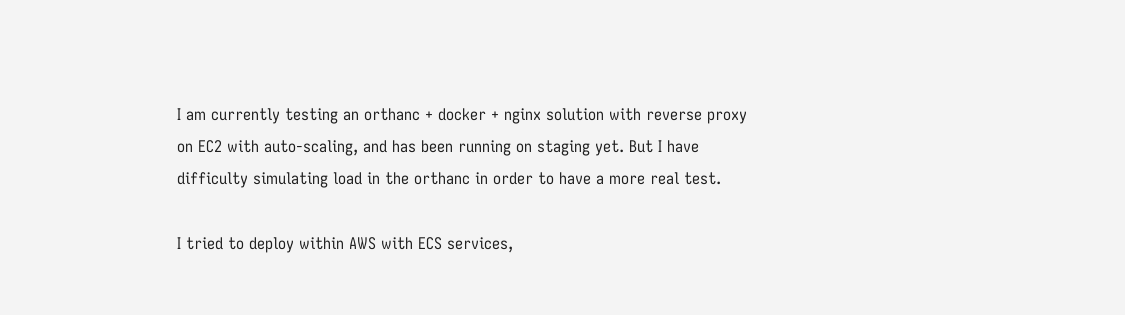I am currently testing an orthanc + docker + nginx solution with reverse proxy on EC2 with auto-scaling, and has been running on staging yet. But I have difficulty simulating load in the orthanc in order to have a more real test.

I tried to deploy within AWS with ECS services,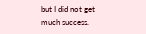but I did not get much success.